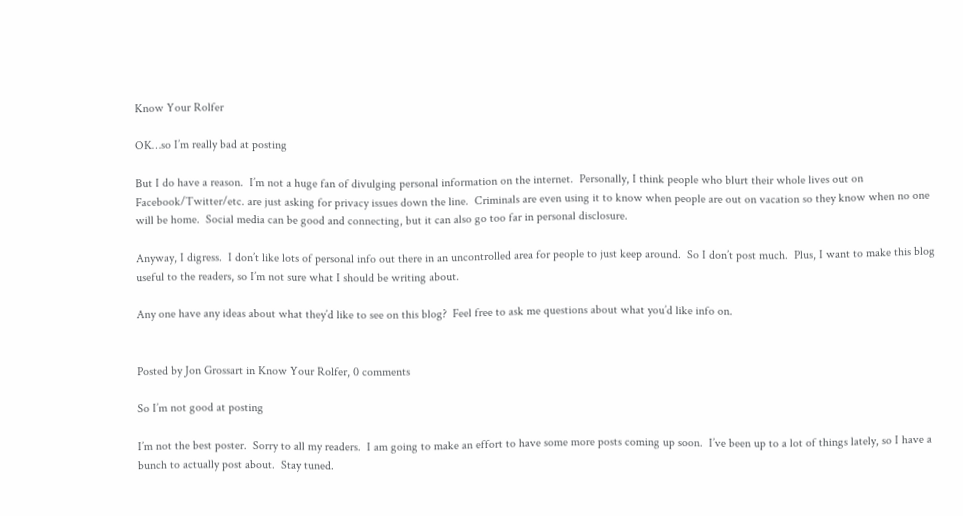Know Your Rolfer

OK…so I’m really bad at posting

But I do have a reason.  I’m not a huge fan of divulging personal information on the internet.  Personally, I think people who blurt their whole lives out on Facebook/Twitter/etc. are just asking for privacy issues down the line.  Criminals are even using it to know when people are out on vacation so they know when no one will be home.  Social media can be good and connecting, but it can also go too far in personal disclosure.

Anyway, I digress.  I don’t like lots of personal info out there in an uncontrolled area for people to just keep around.  So I don’t post much.  Plus, I want to make this blog useful to the readers, so I’m not sure what I should be writing about.

Any one have any ideas about what they’d like to see on this blog?  Feel free to ask me questions about what you’d like info on.


Posted by Jon Grossart in Know Your Rolfer, 0 comments

So I’m not good at posting

I’m not the best poster.  Sorry to all my readers.  I am going to make an effort to have some more posts coming up soon.  I’ve been up to a lot of things lately, so I have a bunch to actually post about.  Stay tuned.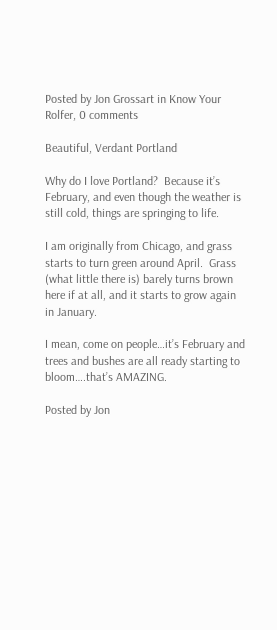Posted by Jon Grossart in Know Your Rolfer, 0 comments

Beautiful, Verdant Portland

Why do I love Portland?  Because it’s February, and even though the weather is still cold, things are springing to life.

I am originally from Chicago, and grass starts to turn green around April.  Grass (what little there is) barely turns brown here if at all, and it starts to grow again in January.

I mean, come on people…it’s February and trees and bushes are all ready starting to bloom….that’s AMAZING.

Posted by Jon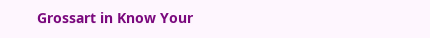Grossart in Know Your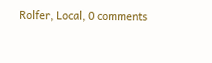Rolfer, Local, 0 comments